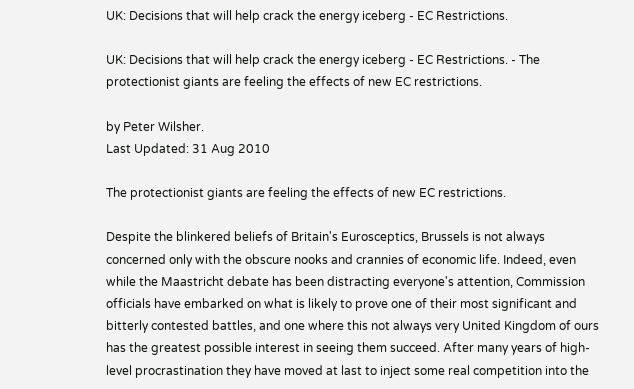UK: Decisions that will help crack the energy iceberg - EC Restrictions.

UK: Decisions that will help crack the energy iceberg - EC Restrictions. - The protectionist giants are feeling the effects of new EC restrictions.

by Peter Wilsher.
Last Updated: 31 Aug 2010

The protectionist giants are feeling the effects of new EC restrictions.

Despite the blinkered beliefs of Britain's Eurosceptics, Brussels is not always concerned only with the obscure nooks and crannies of economic life. Indeed, even while the Maastricht debate has been distracting everyone's attention, Commission officials have embarked on what is likely to prove one of their most significant and bitterly contested battles, and one where this not always very United Kingdom of ours has the greatest possible interest in seeing them succeed. After many years of high-level procrastination they have moved at last to inject some real competition into the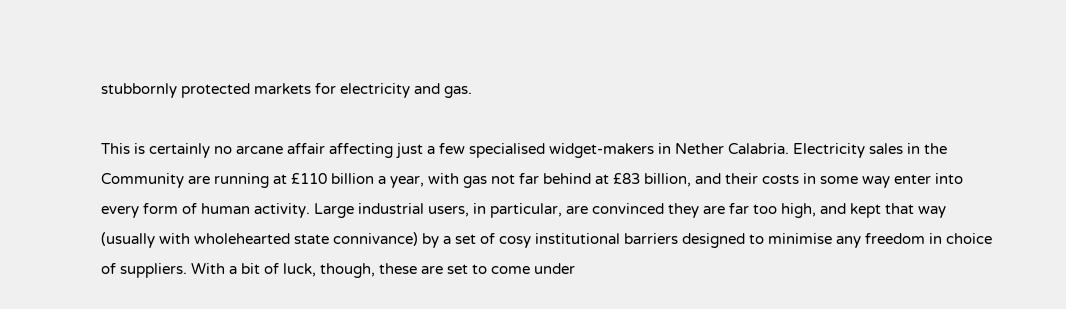stubbornly protected markets for electricity and gas.

This is certainly no arcane affair affecting just a few specialised widget-makers in Nether Calabria. Electricity sales in the Community are running at £110 billion a year, with gas not far behind at £83 billion, and their costs in some way enter into every form of human activity. Large industrial users, in particular, are convinced they are far too high, and kept that way (usually with wholehearted state connivance) by a set of cosy institutional barriers designed to minimise any freedom in choice of suppliers. With a bit of luck, though, these are set to come under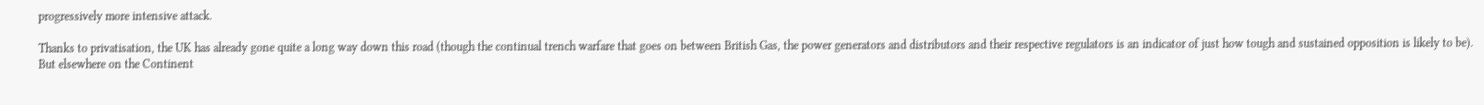progressively more intensive attack.

Thanks to privatisation, the UK has already gone quite a long way down this road (though the continual trench warfare that goes on between British Gas, the power generators and distributors and their respective regulators is an indicator of just how tough and sustained opposition is likely to be). But elsewhere on the Continent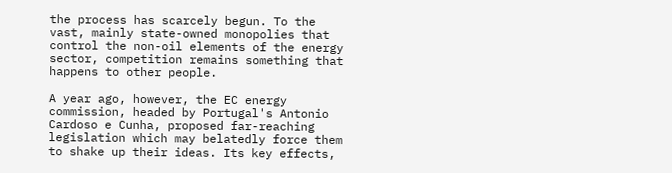the process has scarcely begun. To the vast, mainly state-owned monopolies that control the non-oil elements of the energy sector, competition remains something that happens to other people.

A year ago, however, the EC energy commission, headed by Portugal's Antonio Cardoso e Cunha, proposed far-reaching legislation which may belatedly force them to shake up their ideas. Its key effects,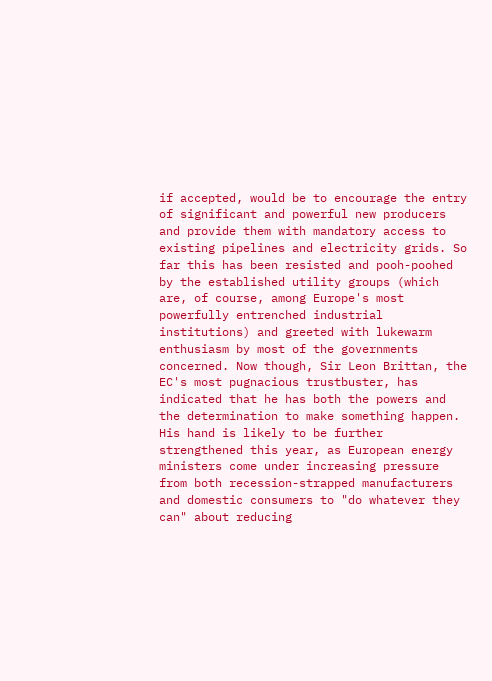if accepted, would be to encourage the entry of significant and powerful new producers and provide them with mandatory access to existing pipelines and electricity grids. So far this has been resisted and pooh-poohed by the established utility groups (which are, of course, among Europe's most powerfully entrenched industrial institutions) and greeted with lukewarm enthusiasm by most of the governments concerned. Now though, Sir Leon Brittan, the EC's most pugnacious trustbuster, has indicated that he has both the powers and the determination to make something happen. His hand is likely to be further strengthened this year, as European energy ministers come under increasing pressure from both recession-strapped manufacturers and domestic consumers to "do whatever they can" about reducing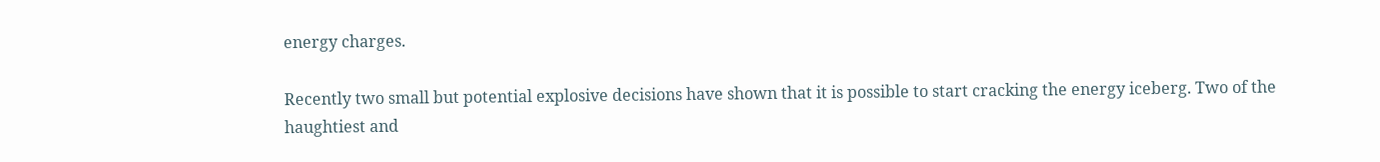energy charges.

Recently two small but potential explosive decisions have shown that it is possible to start cracking the energy iceberg. Two of the haughtiest and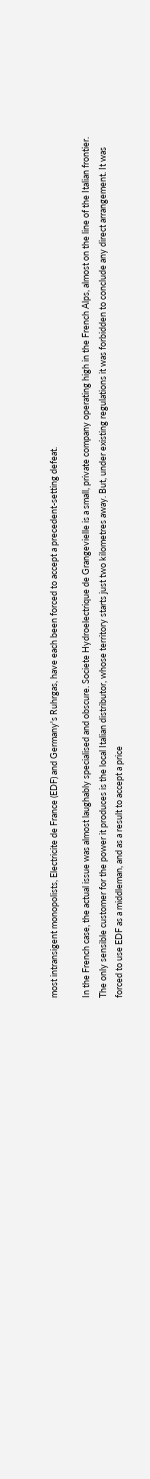most intransigent monopolists, Electricite de France (EDF) and Germany's Ruhrgas, have each been forced to accept a precedent-setting defeat.

In the French case, the actual issue was almost laughably specialised and obscure. Societe Hydroelectrique de Grangevielle is a small, private company operating high in the French Alps, almost on the line of the Italian frontier. The only sensible customer for the power it produces is the local Italian distributor, whose territory starts just two kilometres away. But, under existing regulations it was forbidden to conclude any direct arrangement. It was forced to use EDF as a middleman, and as a result to accept a price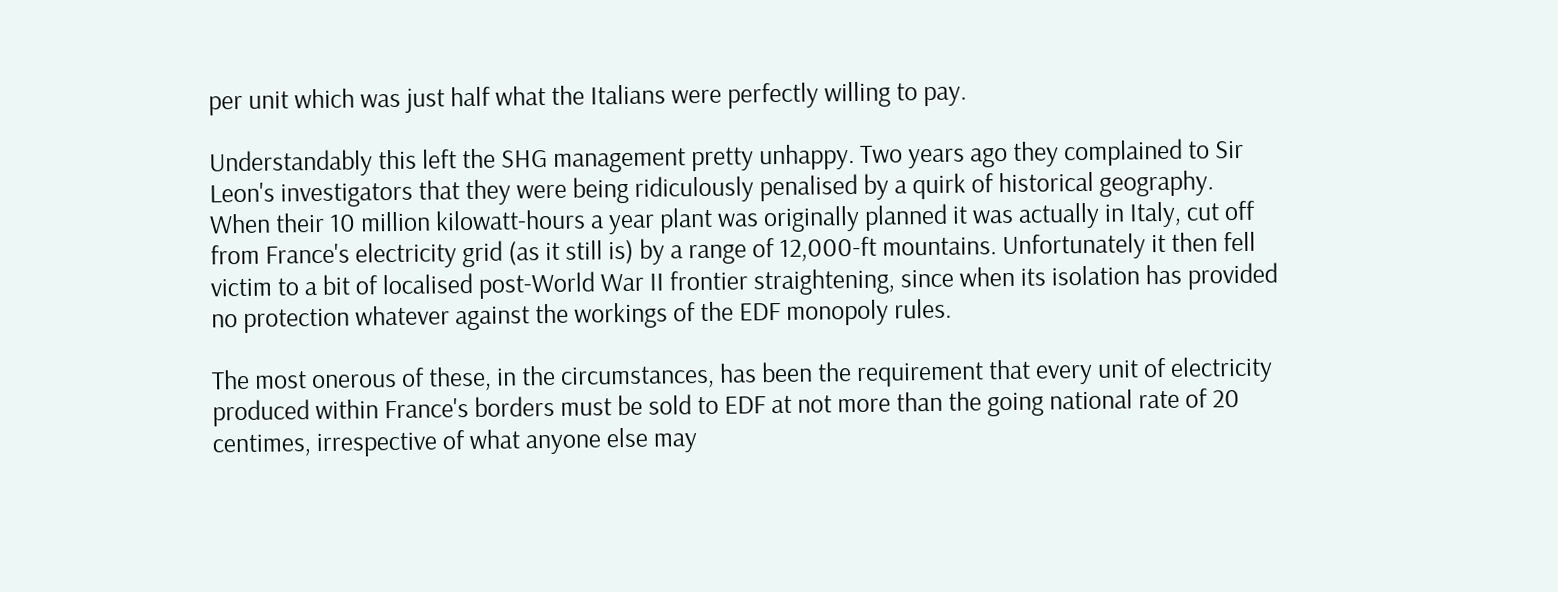per unit which was just half what the Italians were perfectly willing to pay.

Understandably this left the SHG management pretty unhappy. Two years ago they complained to Sir Leon's investigators that they were being ridiculously penalised by a quirk of historical geography. When their 10 million kilowatt-hours a year plant was originally planned it was actually in Italy, cut off from France's electricity grid (as it still is) by a range of 12,000-ft mountains. Unfortunately it then fell victim to a bit of localised post-World War II frontier straightening, since when its isolation has provided no protection whatever against the workings of the EDF monopoly rules.

The most onerous of these, in the circumstances, has been the requirement that every unit of electricity produced within France's borders must be sold to EDF at not more than the going national rate of 20 centimes, irrespective of what anyone else may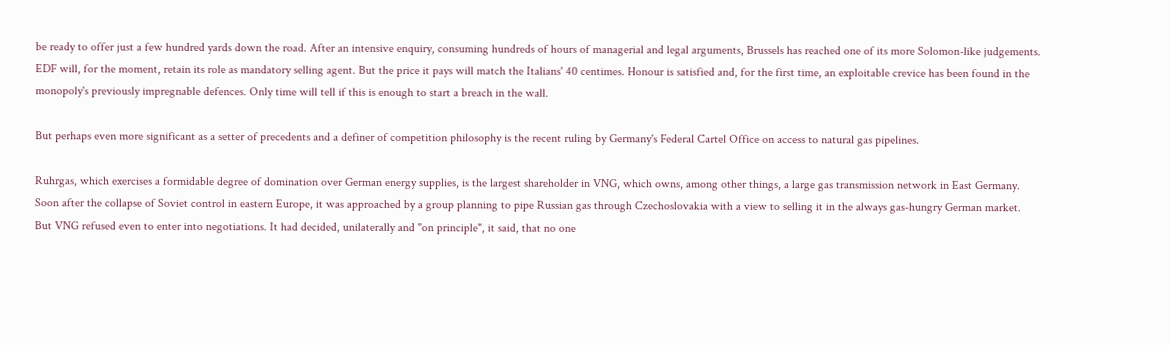be ready to offer just a few hundred yards down the road. After an intensive enquiry, consuming hundreds of hours of managerial and legal arguments, Brussels has reached one of its more Solomon-like judgements. EDF will, for the moment, retain its role as mandatory selling agent. But the price it pays will match the Italians' 40 centimes. Honour is satisfied and, for the first time, an exploitable crevice has been found in the monopoly's previously impregnable defences. Only time will tell if this is enough to start a breach in the wall.

But perhaps even more significant as a setter of precedents and a definer of competition philosophy is the recent ruling by Germany's Federal Cartel Office on access to natural gas pipelines.

Ruhrgas, which exercises a formidable degree of domination over German energy supplies, is the largest shareholder in VNG, which owns, among other things, a large gas transmission network in East Germany. Soon after the collapse of Soviet control in eastern Europe, it was approached by a group planning to pipe Russian gas through Czechoslovakia with a view to selling it in the always gas-hungry German market. But VNG refused even to enter into negotiations. It had decided, unilaterally and "on principle", it said, that no one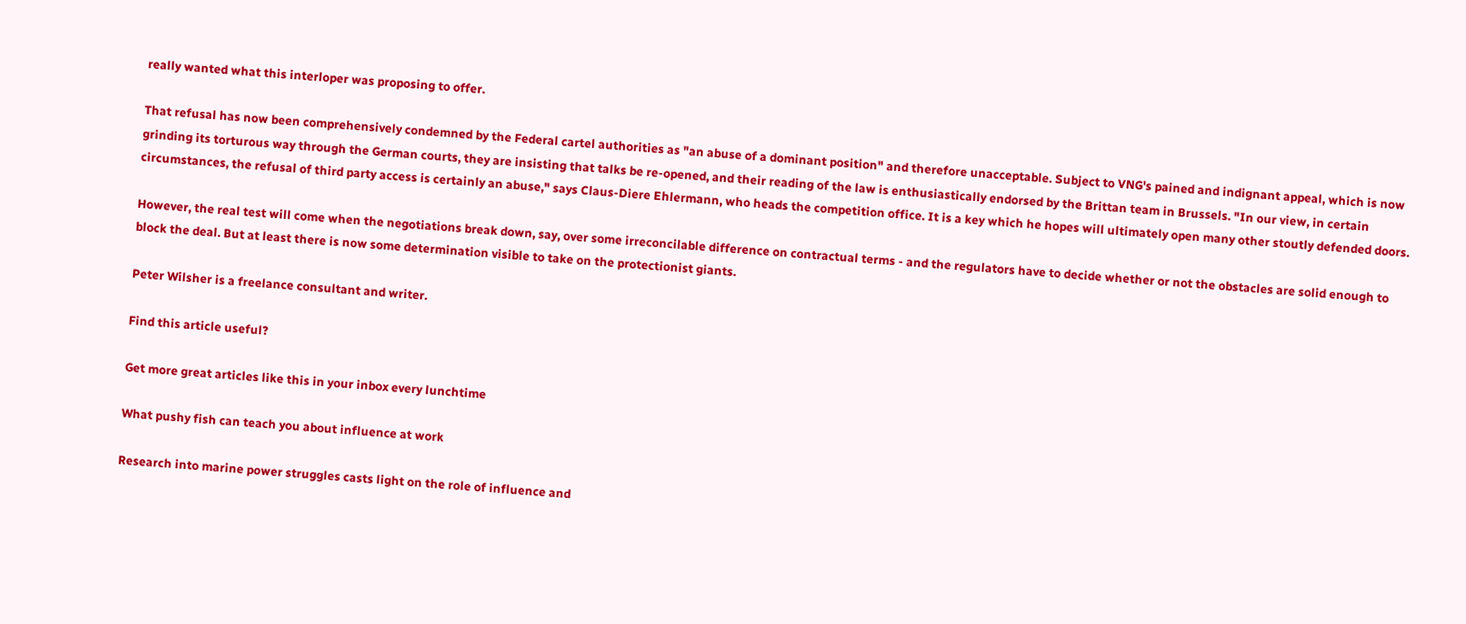really wanted what this interloper was proposing to offer.

That refusal has now been comprehensively condemned by the Federal cartel authorities as "an abuse of a dominant position" and therefore unacceptable. Subject to VNG's pained and indignant appeal, which is now grinding its torturous way through the German courts, they are insisting that talks be re-opened, and their reading of the law is enthusiastically endorsed by the Brittan team in Brussels. "In our view, in certain circumstances, the refusal of third party access is certainly an abuse," says Claus-Diere Ehlermann, who heads the competition office. It is a key which he hopes will ultimately open many other stoutly defended doors.

However, the real test will come when the negotiations break down, say, over some irreconcilable difference on contractual terms - and the regulators have to decide whether or not the obstacles are solid enough to block the deal. But at least there is now some determination visible to take on the protectionist giants.

Peter Wilsher is a freelance consultant and writer.

Find this article useful?

Get more great articles like this in your inbox every lunchtime

What pushy fish can teach you about influence at work

Research into marine power struggles casts light on the role of influence and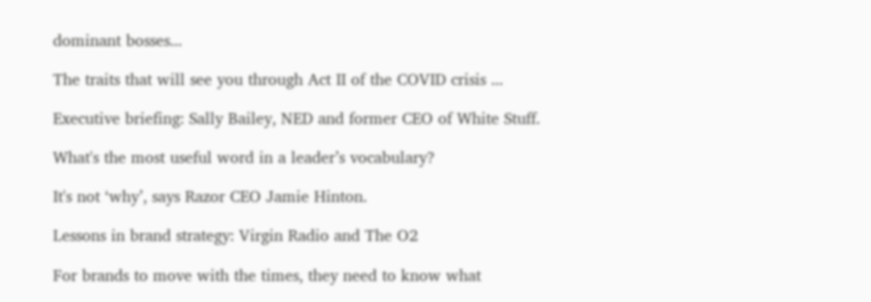dominant bosses...

The traits that will see you through Act II of the COVID crisis ...

Executive briefing: Sally Bailey, NED and former CEO of White Stuff.

What's the most useful word in a leader’s vocabulary?

It's not ‘why’, says Razor CEO Jamie Hinton.

Lessons in brand strategy: Virgin Radio and The O2

For brands to move with the times, they need to know what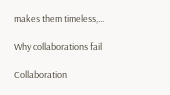makes them timeless,...

Why collaborations fail

Collaboration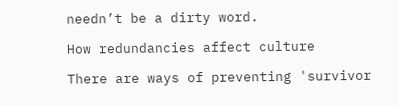needn’t be a dirty word.

How redundancies affect culture

There are ways of preventing 'survivor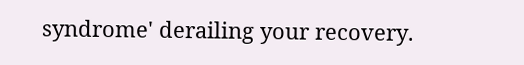syndrome' derailing your recovery.